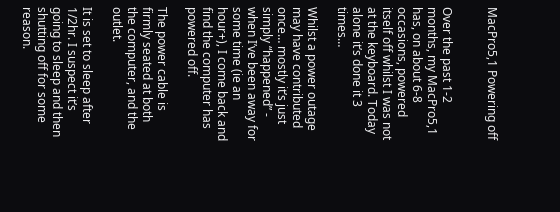MacPro5,1 Powering off


Over the past 1-2 months, my MacPro5,1 has, on about 6-8 occasions, powered itself off whilst I was not at the keyboard. Today alone it’s done it 3 times…

Whilst a power outage may have contributed once… mostly it’s just simply “happened” - when I’ve been away for some time (ie an hour+), I come back and find the computer has powered off.

The power cable is firmly seated at both the computer, and the outlet.

It is set to sleep after 1/2hr. I suspect it’s going to sleep and then shutting off for some reason.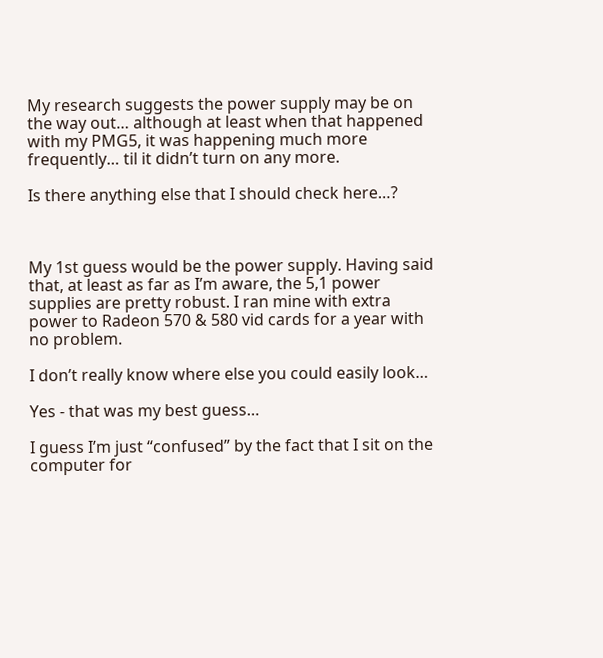My research suggests the power supply may be on the way out… although at least when that happened with my PMG5, it was happening much more frequently… til it didn’t turn on any more.

Is there anything else that I should check here…?



My 1st guess would be the power supply. Having said that, at least as far as I’m aware, the 5,1 power supplies are pretty robust. I ran mine with extra power to Radeon 570 & 580 vid cards for a year with no problem.

I don’t really know where else you could easily look…

Yes - that was my best guess…

I guess I’m just “confused” by the fact that I sit on the computer for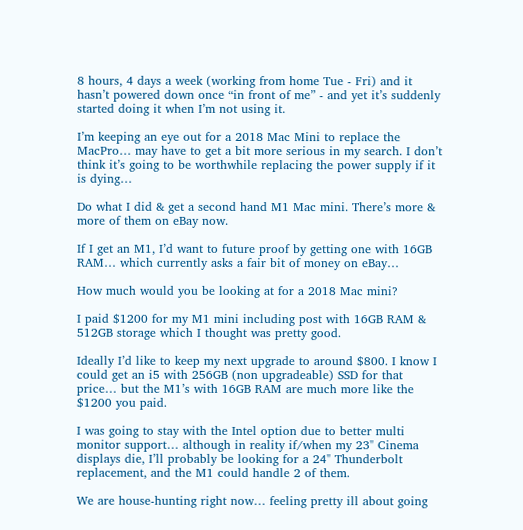8 hours, 4 days a week (working from home Tue - Fri) and it hasn’t powered down once “in front of me” - and yet it’s suddenly started doing it when I’m not using it.

I’m keeping an eye out for a 2018 Mac Mini to replace the MacPro… may have to get a bit more serious in my search. I don’t think it’s going to be worthwhile replacing the power supply if it is dying…

Do what I did & get a second hand M1 Mac mini. There’s more & more of them on eBay now.

If I get an M1, I’d want to future proof by getting one with 16GB RAM… which currently asks a fair bit of money on eBay…

How much would you be looking at for a 2018 Mac mini?

I paid $1200 for my M1 mini including post with 16GB RAM & 512GB storage which I thought was pretty good.

Ideally I’d like to keep my next upgrade to around $800. I know I could get an i5 with 256GB (non upgradeable) SSD for that price… but the M1’s with 16GB RAM are much more like the $1200 you paid.

I was going to stay with the Intel option due to better multi monitor support… although in reality if/when my 23" Cinema displays die, I’ll probably be looking for a 24" Thunderbolt replacement, and the M1 could handle 2 of them.

We are house-hunting right now… feeling pretty ill about going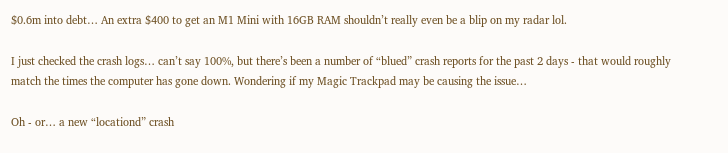$0.6m into debt… An extra $400 to get an M1 Mini with 16GB RAM shouldn’t really even be a blip on my radar lol.

I just checked the crash logs… can’t say 100%, but there’s been a number of “blued” crash reports for the past 2 days - that would roughly match the times the computer has gone down. Wondering if my Magic Trackpad may be causing the issue…

Oh - or… a new “locationd” crash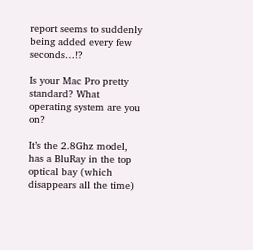report seems to suddenly being added every few seconds…!?

Is your Mac Pro pretty standard? What operating system are you on?

It’s the 2.8Ghz model, has a BluRay in the top optical bay (which disappears all the time)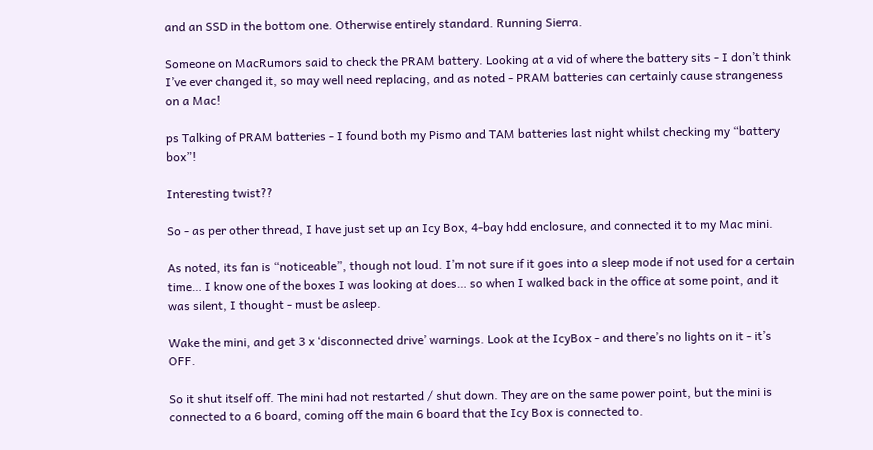and an SSD in the bottom one. Otherwise entirely standard. Running Sierra.

Someone on MacRumors said to check the PRAM battery. Looking at a vid of where the battery sits - I don’t think I’ve ever changed it, so may well need replacing, and as noted - PRAM batteries can certainly cause strangeness on a Mac!

ps Talking of PRAM batteries - I found both my Pismo and TAM batteries last night whilst checking my “battery box”!

Interesting twist??

So - as per other thread, I have just set up an Icy Box, 4-bay hdd enclosure, and connected it to my Mac mini.

As noted, its fan is “noticeable”, though not loud. I’m not sure if it goes into a sleep mode if not used for a certain time… I know one of the boxes I was looking at does… so when I walked back in the office at some point, and it was silent, I thought - must be asleep.

Wake the mini, and get 3 x ‘disconnected drive’ warnings. Look at the IcyBox - and there’s no lights on it - it’s OFF.

So it shut itself off. The mini had not restarted / shut down. They are on the same power point, but the mini is connected to a 6 board, coming off the main 6 board that the Icy Box is connected to.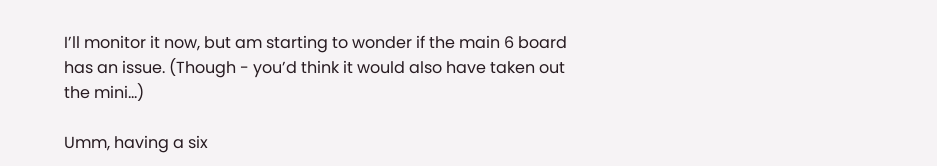I’ll monitor it now, but am starting to wonder if the main 6 board has an issue. (Though - you’d think it would also have taken out the mini…)

Umm, having a six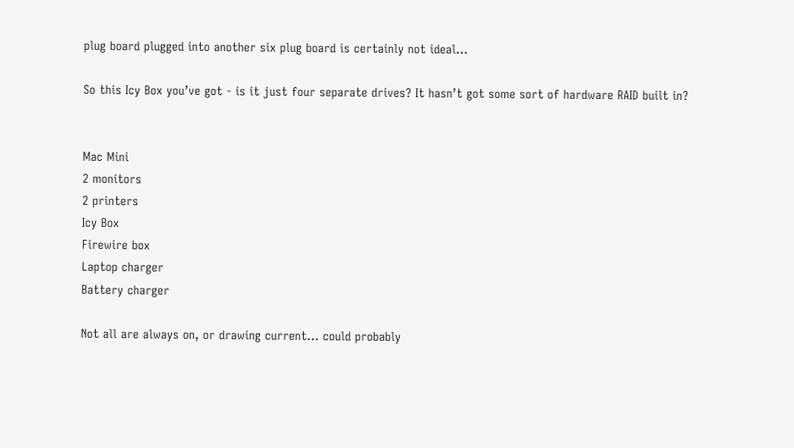plug board plugged into another six plug board is certainly not ideal…

So this Icy Box you’ve got - is it just four separate drives? It hasn’t got some sort of hardware RAID built in?


Mac Mini
2 monitors
2 printers
Icy Box
Firewire box
Laptop charger
Battery charger

Not all are always on, or drawing current… could probably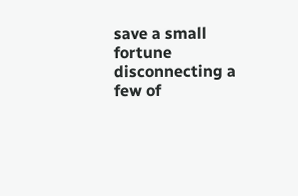save a small fortune disconnecting a few of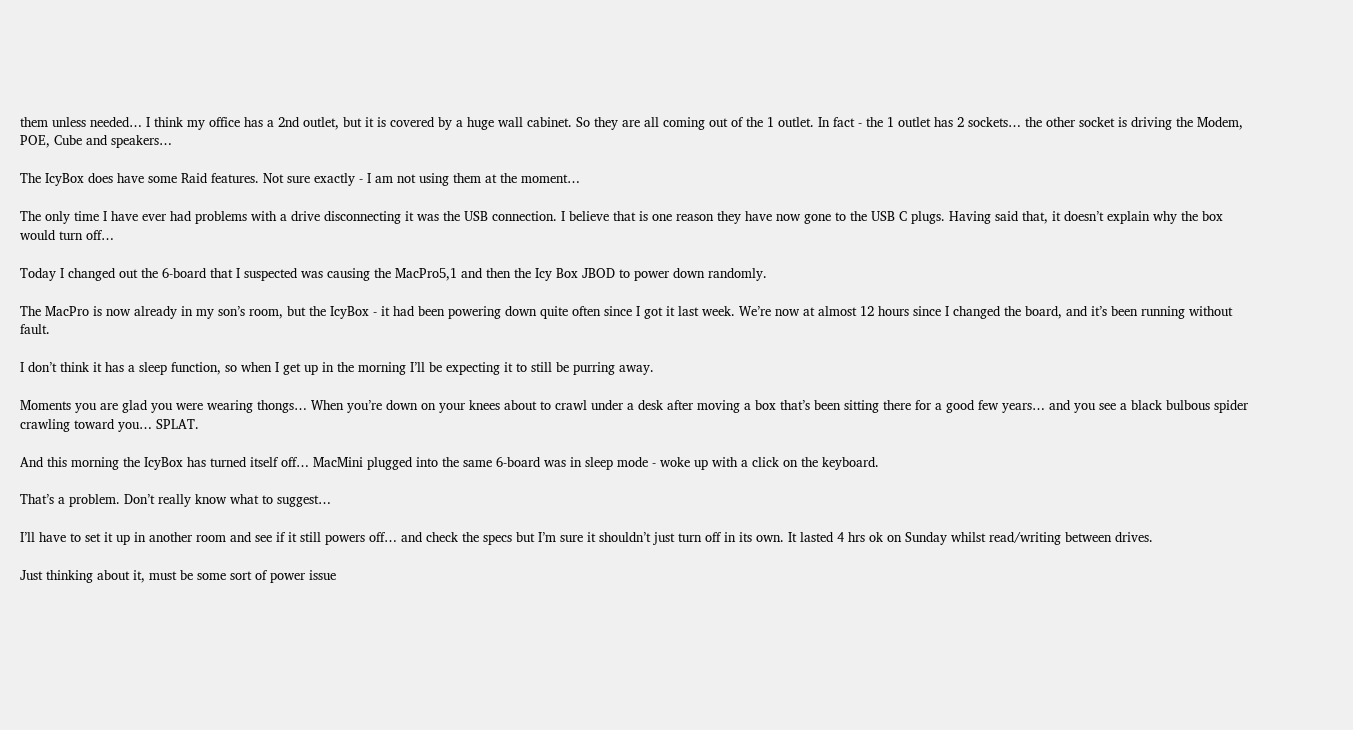them unless needed… I think my office has a 2nd outlet, but it is covered by a huge wall cabinet. So they are all coming out of the 1 outlet. In fact - the 1 outlet has 2 sockets… the other socket is driving the Modem, POE, Cube and speakers…

The IcyBox does have some Raid features. Not sure exactly - I am not using them at the moment…

The only time I have ever had problems with a drive disconnecting it was the USB connection. I believe that is one reason they have now gone to the USB C plugs. Having said that, it doesn’t explain why the box would turn off…

Today I changed out the 6-board that I suspected was causing the MacPro5,1 and then the Icy Box JBOD to power down randomly.

The MacPro is now already in my son’s room, but the IcyBox - it had been powering down quite often since I got it last week. We’re now at almost 12 hours since I changed the board, and it’s been running without fault.

I don’t think it has a sleep function, so when I get up in the morning I’ll be expecting it to still be purring away.

Moments you are glad you were wearing thongs… When you’re down on your knees about to crawl under a desk after moving a box that’s been sitting there for a good few years… and you see a black bulbous spider crawling toward you… SPLAT.

And this morning the IcyBox has turned itself off… MacMini plugged into the same 6-board was in sleep mode - woke up with a click on the keyboard.

That’s a problem. Don’t really know what to suggest…

I’ll have to set it up in another room and see if it still powers off… and check the specs but I’m sure it shouldn’t just turn off in its own. It lasted 4 hrs ok on Sunday whilst read/writing between drives.

Just thinking about it, must be some sort of power issue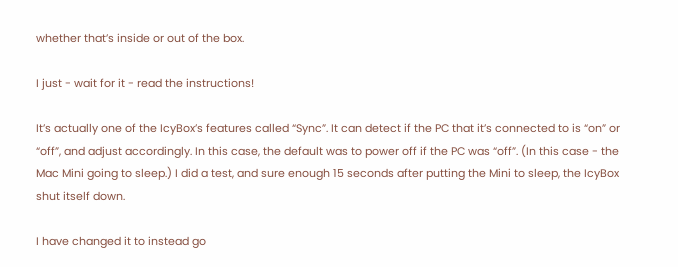whether that’s inside or out of the box.

I just - wait for it - read the instructions!

It’s actually one of the IcyBox’s features called “Sync”. It can detect if the PC that it’s connected to is “on” or “off”, and adjust accordingly. In this case, the default was to power off if the PC was “off”. (In this case - the Mac Mini going to sleep.) I did a test, and sure enough 15 seconds after putting the Mini to sleep, the IcyBox shut itself down.

I have changed it to instead go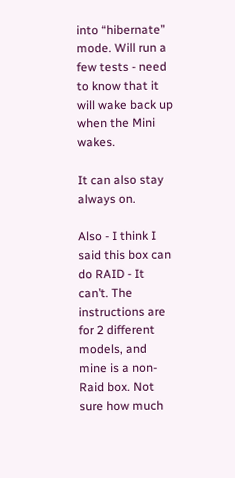into “hibernate” mode. Will run a few tests - need to know that it will wake back up when the Mini wakes.

It can also stay always on.

Also - I think I said this box can do RAID - It can’t. The instructions are for 2 different models, and mine is a non-Raid box. Not sure how much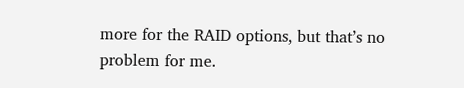more for the RAID options, but that’s no problem for me.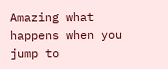Amazing what happens when you jump to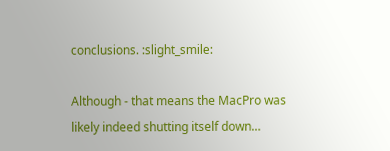conclusions. :slight_smile:

Although - that means the MacPro was likely indeed shutting itself down…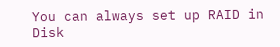You can always set up RAID in Disk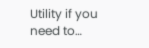Utility if you need to…